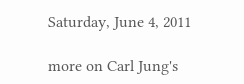Saturday, June 4, 2011

more on Carl Jung's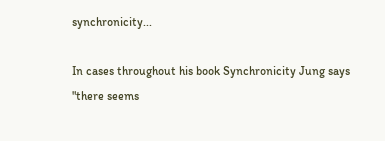synchronicity...

In cases throughout his book Synchronicity Jung says "there seems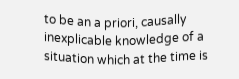to be an a priori, causally inexplicable knowledge of a situation which at the time is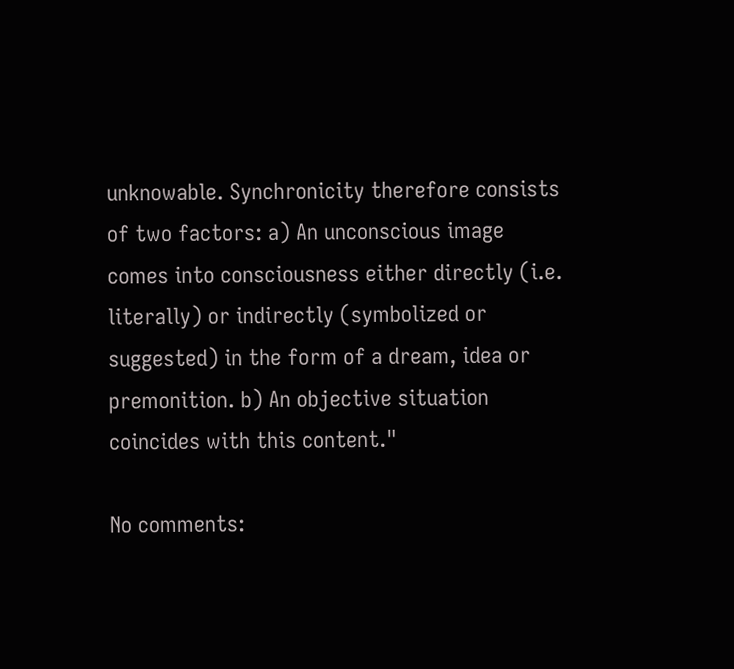unknowable. Synchronicity therefore consists of two factors: a) An unconscious image comes into consciousness either directly (i.e. literally) or indirectly (symbolized or suggested) in the form of a dream, idea or premonition. b) An objective situation coincides with this content."

No comments: